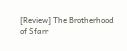[Review] The Brotherhood of Sfarr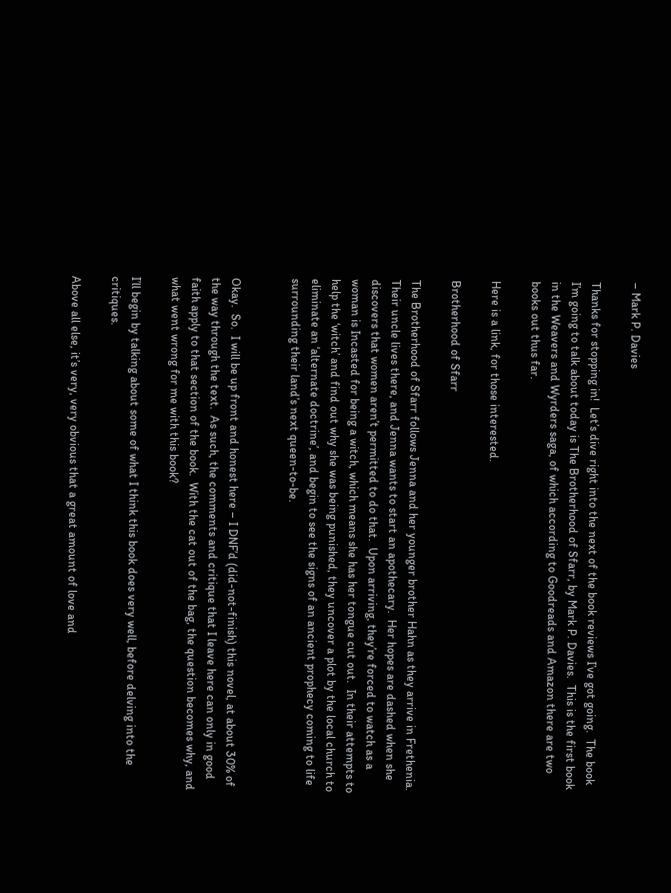– Mark P. Davies

Thanks for stopping in!  Let’s dive right into the next of the book reviews I’ve got going.  The book I’m going to talk about today is The Brotherhood of Sfarr, by Mark P. Davies.  This is the first book in the Weavers and Wyrders saga, of which according to Goodreads and Amazon there are two books out thus far.

Here is a link, for those interested.

Brotherhood of Sfarr

The Brotherhood of Sfarr follows Jenna and her younger brother Hahn as they arrive in Frethenia.  Their uncle lives there, and Jenna wants to start an apothecary.  Her hopes are dashed when she discovers that women aren’t permitted to do that.  Upon arriving, they’re forced to watch as a woman is Incasted for being a witch, which means she has her tongue cut out.  In their attempts to help the ‘witch’ and find out why she was being punished, they uncover a plot by the local church to eliminate an ‘alternate doctrine’, and begin to see the signs of an ancient prophecy coming to life surrounding their land’s next queen-to-be.


Okay.  So.  I will be up front and honest here – I DNF’d (did-not-finish) this novel, at about 30% of the way through the text.  As such, the comments and critique that I leave here can only in good faith apply to that section of the book.  With the cat out of the bag, the question becomes why, and what went wrong for me with this book?

I’ll begin by talking about some of what I think this book does very well, before delving into the critiques.

Above all else, it’s very, very obvious that a great amount of love and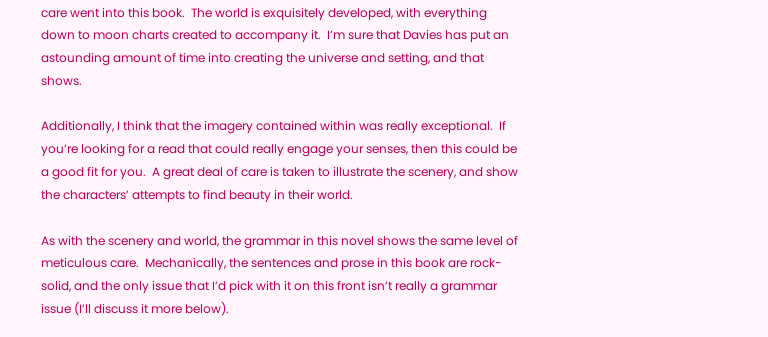care went into this book.  The world is exquisitely developed, with everything down to moon charts created to accompany it.  I’m sure that Davies has put an astounding amount of time into creating the universe and setting, and that shows.

Additionally, I think that the imagery contained within was really exceptional.  If you’re looking for a read that could really engage your senses, then this could be a good fit for you.  A great deal of care is taken to illustrate the scenery, and show the characters’ attempts to find beauty in their world.

As with the scenery and world, the grammar in this novel shows the same level of meticulous care.  Mechanically, the sentences and prose in this book are rock-solid, and the only issue that I’d pick with it on this front isn’t really a grammar issue (I’ll discuss it more below).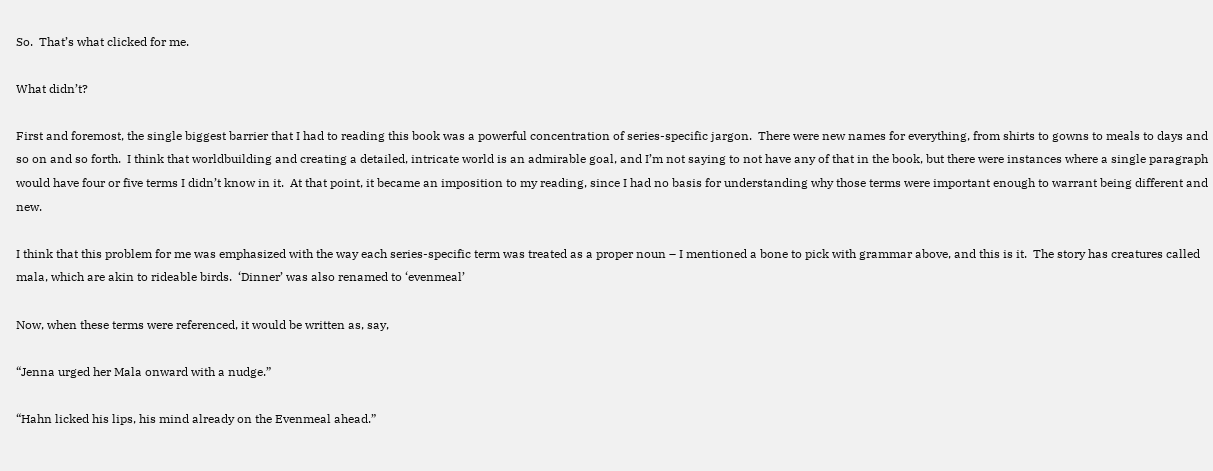So.  That’s what clicked for me.

What didn’t?

First and foremost, the single biggest barrier that I had to reading this book was a powerful concentration of series-specific jargon.  There were new names for everything, from shirts to gowns to meals to days and so on and so forth.  I think that worldbuilding and creating a detailed, intricate world is an admirable goal, and I’m not saying to not have any of that in the book, but there were instances where a single paragraph would have four or five terms I didn’t know in it.  At that point, it became an imposition to my reading, since I had no basis for understanding why those terms were important enough to warrant being different and new.

I think that this problem for me was emphasized with the way each series-specific term was treated as a proper noun – I mentioned a bone to pick with grammar above, and this is it.  The story has creatures called mala, which are akin to rideable birds.  ‘Dinner’ was also renamed to ‘evenmeal’

Now, when these terms were referenced, it would be written as, say,

“Jenna urged her Mala onward with a nudge.”

“Hahn licked his lips, his mind already on the Evenmeal ahead.”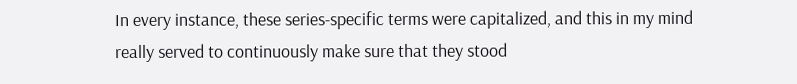In every instance, these series-specific terms were capitalized, and this in my mind really served to continuously make sure that they stood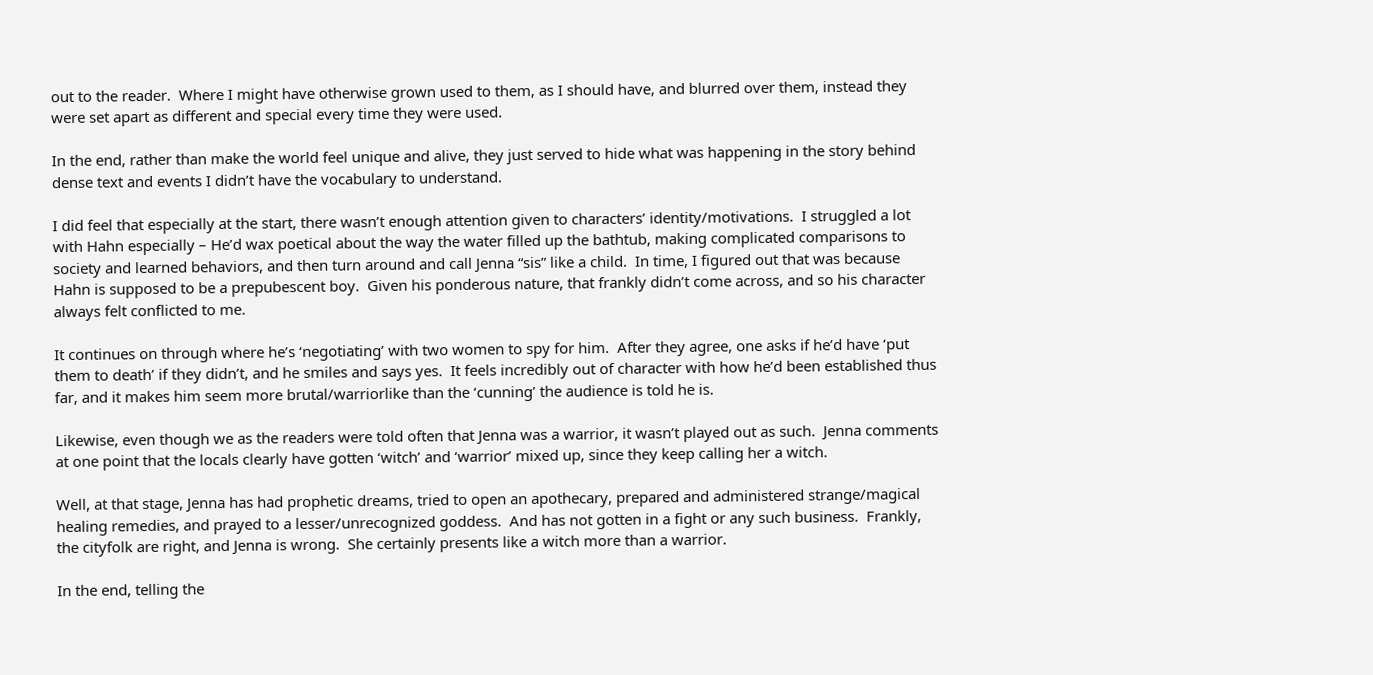out to the reader.  Where I might have otherwise grown used to them, as I should have, and blurred over them, instead they were set apart as different and special every time they were used.

In the end, rather than make the world feel unique and alive, they just served to hide what was happening in the story behind dense text and events I didn’t have the vocabulary to understand.

I did feel that especially at the start, there wasn’t enough attention given to characters’ identity/motivations.  I struggled a lot with Hahn especially – He’d wax poetical about the way the water filled up the bathtub, making complicated comparisons to society and learned behaviors, and then turn around and call Jenna “sis” like a child.  In time, I figured out that was because Hahn is supposed to be a prepubescent boy.  Given his ponderous nature, that frankly didn’t come across, and so his character always felt conflicted to me.

It continues on through where he’s ‘negotiating’ with two women to spy for him.  After they agree, one asks if he’d have ‘put them to death’ if they didn’t, and he smiles and says yes.  It feels incredibly out of character with how he’d been established thus far, and it makes him seem more brutal/warriorlike than the ‘cunning’ the audience is told he is.

Likewise, even though we as the readers were told often that Jenna was a warrior, it wasn’t played out as such.  Jenna comments at one point that the locals clearly have gotten ‘witch’ and ‘warrior’ mixed up, since they keep calling her a witch.

Well, at that stage, Jenna has had prophetic dreams, tried to open an apothecary, prepared and administered strange/magical healing remedies, and prayed to a lesser/unrecognized goddess.  And has not gotten in a fight or any such business.  Frankly, the cityfolk are right, and Jenna is wrong.  She certainly presents like a witch more than a warrior.

In the end, telling the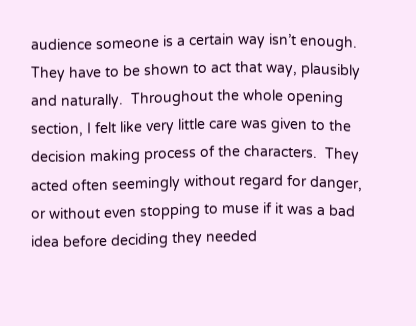audience someone is a certain way isn’t enough.  They have to be shown to act that way, plausibly and naturally.  Throughout the whole opening section, I felt like very little care was given to the decision making process of the characters.  They acted often seemingly without regard for danger, or without even stopping to muse if it was a bad idea before deciding they needed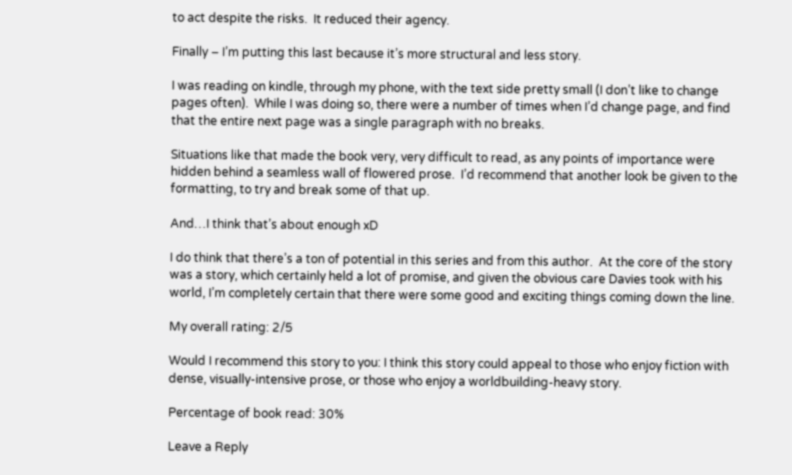to act despite the risks.  It reduced their agency.

Finally – I’m putting this last because it’s more structural and less story.

I was reading on kindle, through my phone, with the text side pretty small (I don’t like to change pages often).  While I was doing so, there were a number of times when I’d change page, and find that the entire next page was a single paragraph with no breaks.

Situations like that made the book very, very difficult to read, as any points of importance were hidden behind a seamless wall of flowered prose.  I’d recommend that another look be given to the formatting, to try and break some of that up.

And…I think that’s about enough xD

I do think that there’s a ton of potential in this series and from this author.  At the core of the story was a story, which certainly held a lot of promise, and given the obvious care Davies took with his world, I’m completely certain that there were some good and exciting things coming down the line.

My overall rating: 2/5

Would I recommend this story to you: I think this story could appeal to those who enjoy fiction with dense, visually-intensive prose, or those who enjoy a worldbuilding-heavy story.

Percentage of book read: 30%

Leave a Reply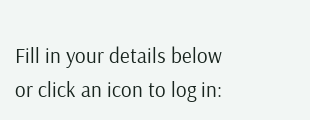Fill in your details below or click an icon to log in: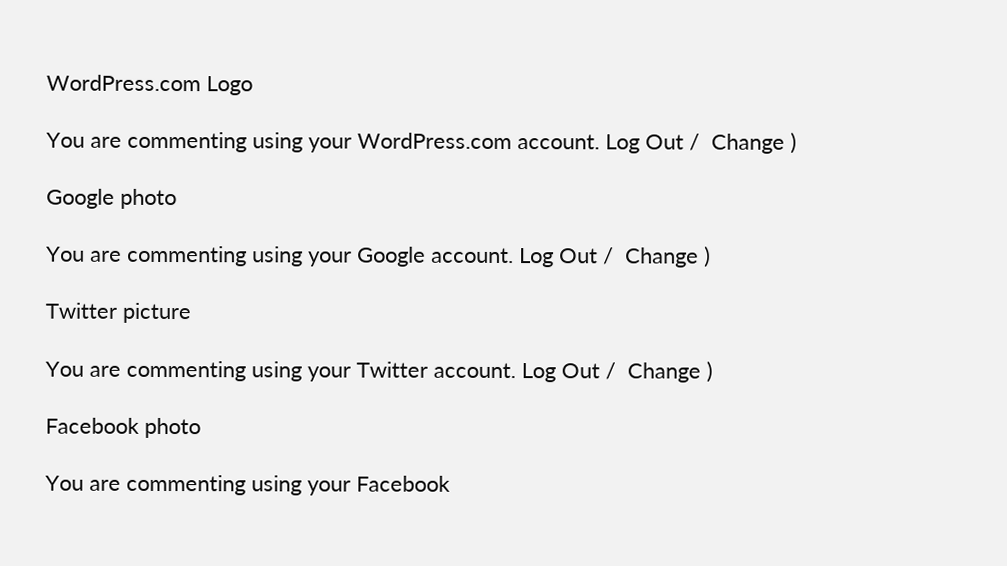WordPress.com Logo

You are commenting using your WordPress.com account. Log Out /  Change )

Google photo

You are commenting using your Google account. Log Out /  Change )

Twitter picture

You are commenting using your Twitter account. Log Out /  Change )

Facebook photo

You are commenting using your Facebook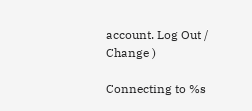account. Log Out /  Change )

Connecting to %s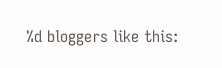%d bloggers like this: